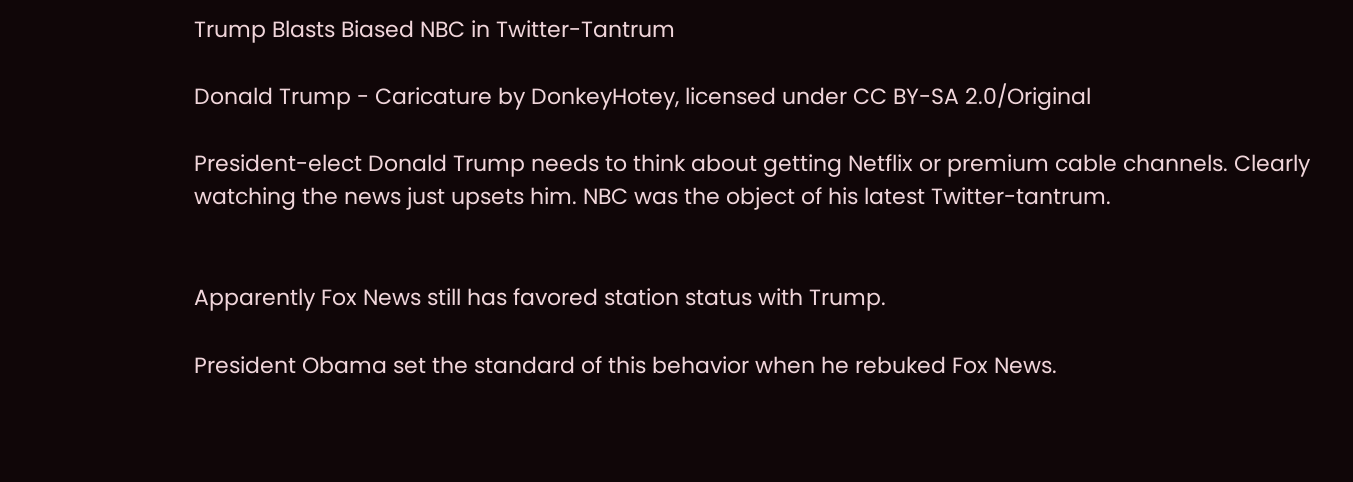Trump Blasts Biased NBC in Twitter-Tantrum

Donald Trump - Caricature by DonkeyHotey, licensed under CC BY-SA 2.0/Original

President-elect Donald Trump needs to think about getting Netflix or premium cable channels. Clearly watching the news just upsets him. NBC was the object of his latest Twitter-tantrum.


Apparently Fox News still has favored station status with Trump.

President Obama set the standard of this behavior when he rebuked Fox News.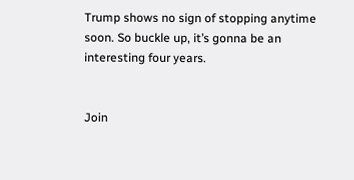Trump shows no sign of stopping anytime soon. So buckle up, it’s gonna be an interesting four years.


Join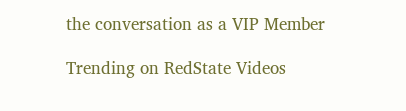the conversation as a VIP Member

Trending on RedState Videos